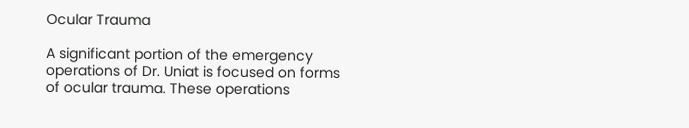Ocular Trauma

A significant portion of the emergency operations of Dr. Uniat is focused on forms of ocular trauma. These operations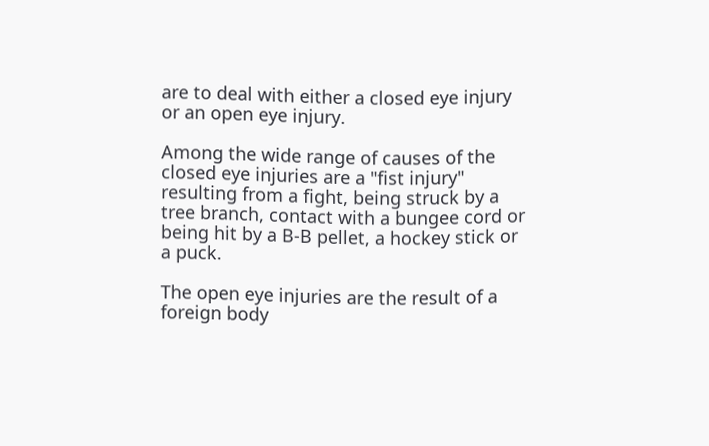are to deal with either a closed eye injury or an open eye injury.

Among the wide range of causes of the closed eye injuries are a "fist injury" resulting from a fight, being struck by a tree branch, contact with a bungee cord or being hit by a B-B pellet, a hockey stick or a puck.

The open eye injuries are the result of a foreign body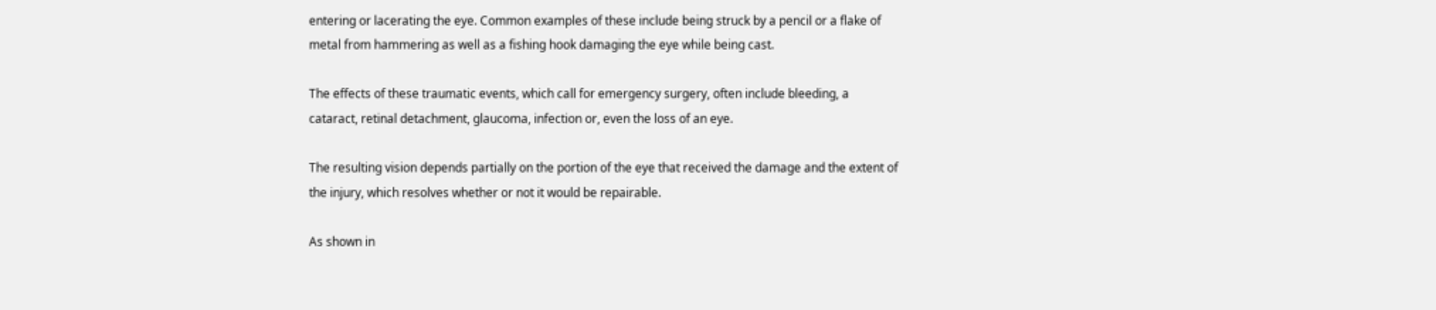entering or lacerating the eye. Common examples of these include being struck by a pencil or a flake of metal from hammering as well as a fishing hook damaging the eye while being cast.

The effects of these traumatic events, which call for emergency surgery, often include bleeding, a cataract, retinal detachment, glaucoma, infection or, even the loss of an eye.

The resulting vision depends partially on the portion of the eye that received the damage and the extent of the injury, which resolves whether or not it would be repairable.

As shown in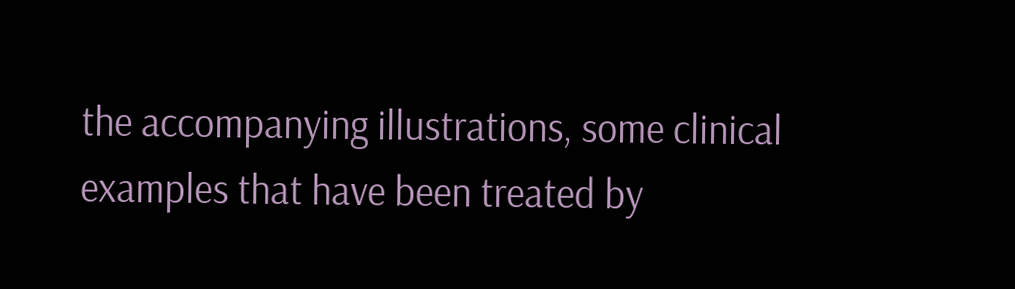the accompanying illustrations, some clinical examples that have been treated by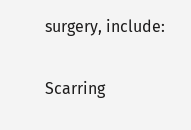surgery, include:

Scarring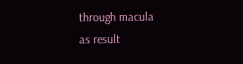through macula
as result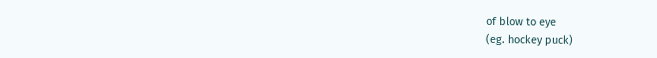of blow to eye
(eg. hockey puck)